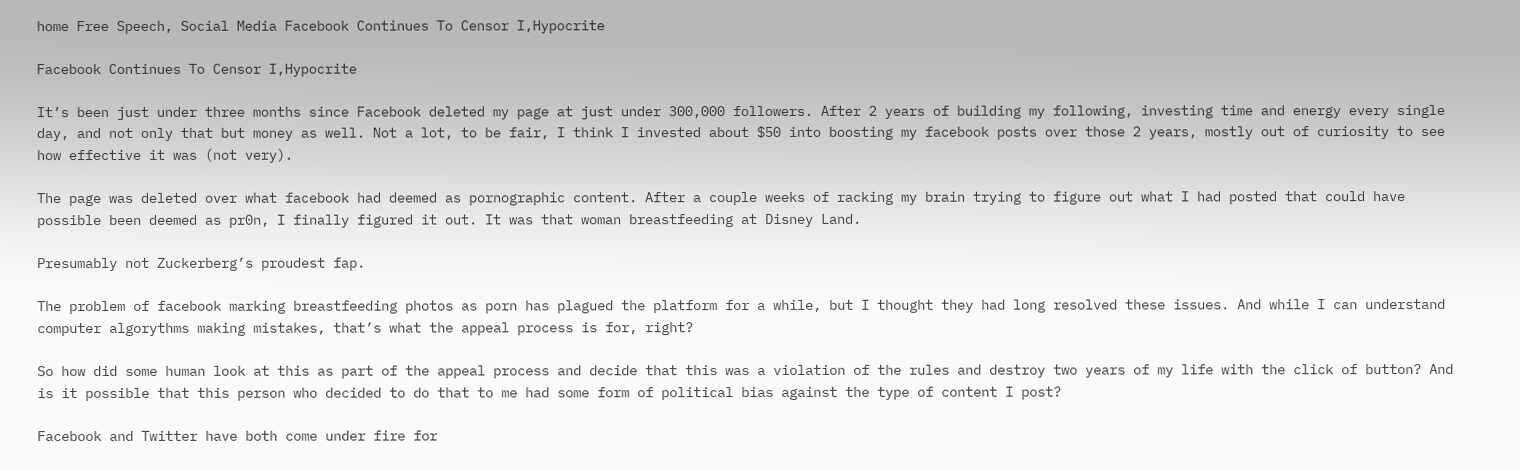home Free Speech, Social Media Facebook Continues To Censor I,Hypocrite

Facebook Continues To Censor I,Hypocrite

It’s been just under three months since Facebook deleted my page at just under 300,000 followers. After 2 years of building my following, investing time and energy every single day, and not only that but money as well. Not a lot, to be fair, I think I invested about $50 into boosting my facebook posts over those 2 years, mostly out of curiosity to see how effective it was (not very).

The page was deleted over what facebook had deemed as pornographic content. After a couple weeks of racking my brain trying to figure out what I had posted that could have possible been deemed as pr0n, I finally figured it out. It was that woman breastfeeding at Disney Land.

Presumably not Zuckerberg’s proudest fap.

The problem of facebook marking breastfeeding photos as porn has plagued the platform for a while, but I thought they had long resolved these issues. And while I can understand computer algorythms making mistakes, that’s what the appeal process is for, right?

So how did some human look at this as part of the appeal process and decide that this was a violation of the rules and destroy two years of my life with the click of button? And is it possible that this person who decided to do that to me had some form of political bias against the type of content I post?

Facebook and Twitter have both come under fire for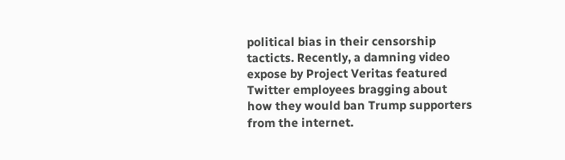political bias in their censorship tacticts. Recently, a damning video expose by Project Veritas featured Twitter employees bragging about how they would ban Trump supporters from the internet.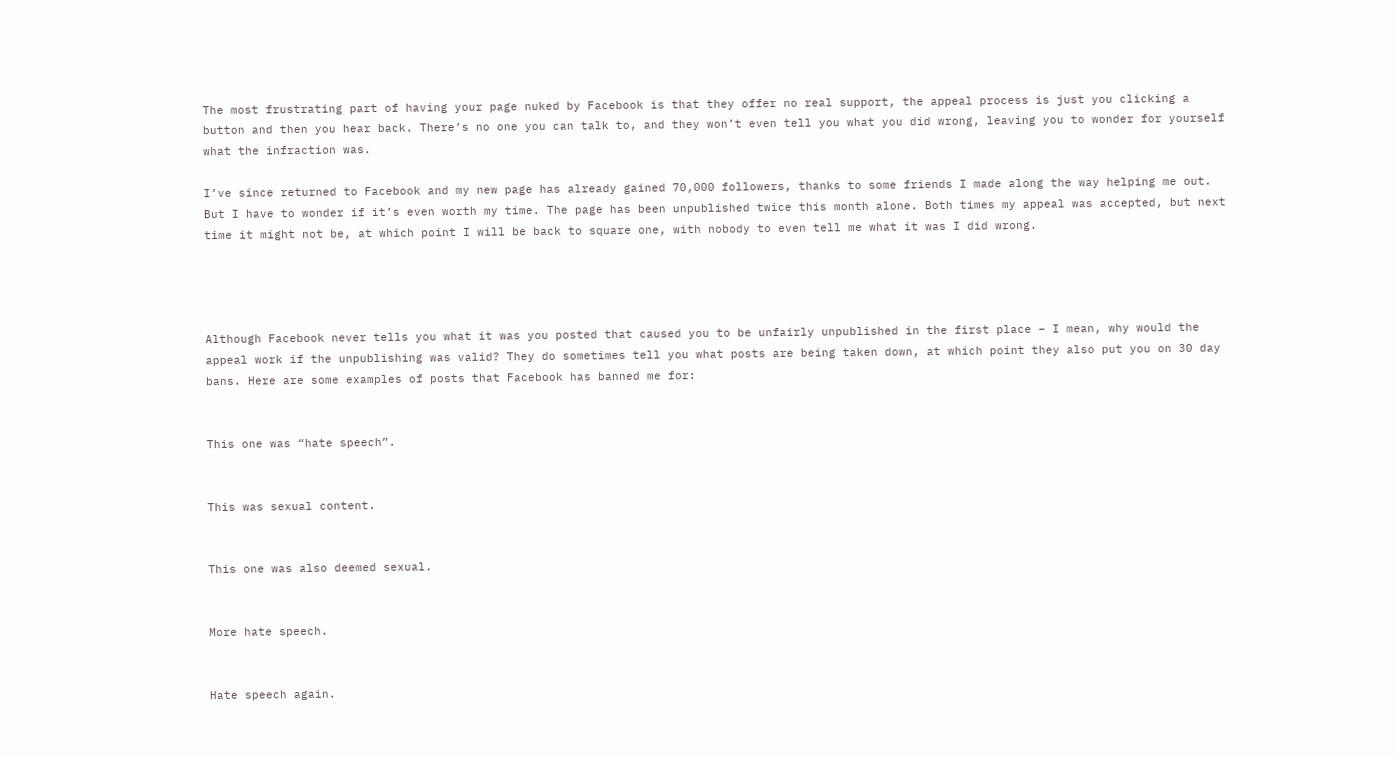The most frustrating part of having your page nuked by Facebook is that they offer no real support, the appeal process is just you clicking a button and then you hear back. There’s no one you can talk to, and they won’t even tell you what you did wrong, leaving you to wonder for yourself what the infraction was.

I’ve since returned to Facebook and my new page has already gained 70,000 followers, thanks to some friends I made along the way helping me out. But I have to wonder if it’s even worth my time. The page has been unpublished twice this month alone. Both times my appeal was accepted, but next time it might not be, at which point I will be back to square one, with nobody to even tell me what it was I did wrong.




Although Facebook never tells you what it was you posted that caused you to be unfairly unpublished in the first place – I mean, why would the appeal work if the unpublishing was valid? They do sometimes tell you what posts are being taken down, at which point they also put you on 30 day bans. Here are some examples of posts that Facebook has banned me for:


This one was “hate speech”.


This was sexual content.


This one was also deemed sexual.


More hate speech.


Hate speech again.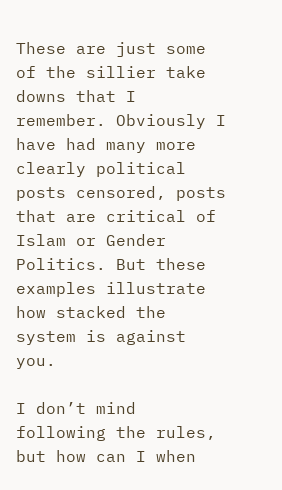These are just some of the sillier take downs that I remember. Obviously I have had many more clearly political posts censored, posts that are critical of Islam or Gender Politics. But these examples illustrate how stacked the system is against you.

I don’t mind following the rules, but how can I when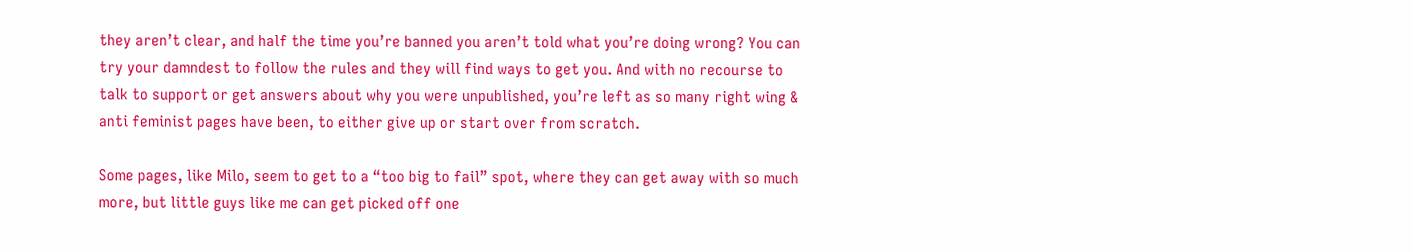they aren’t clear, and half the time you’re banned you aren’t told what you’re doing wrong? You can try your damndest to follow the rules and they will find ways to get you. And with no recourse to talk to support or get answers about why you were unpublished, you’re left as so many right wing & anti feminist pages have been, to either give up or start over from scratch.

Some pages, like Milo, seem to get to a “too big to fail” spot, where they can get away with so much more, but little guys like me can get picked off one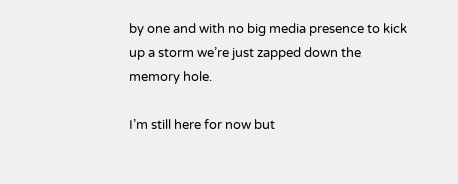by one and with no big media presence to kick up a storm we’re just zapped down the memory hole.

I’m still here for now but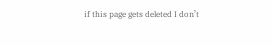if this page gets deleted I don’t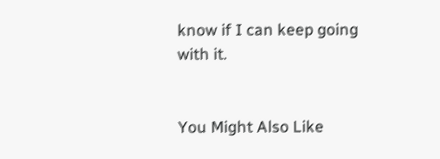know if I can keep going with it.


You Might Also Like